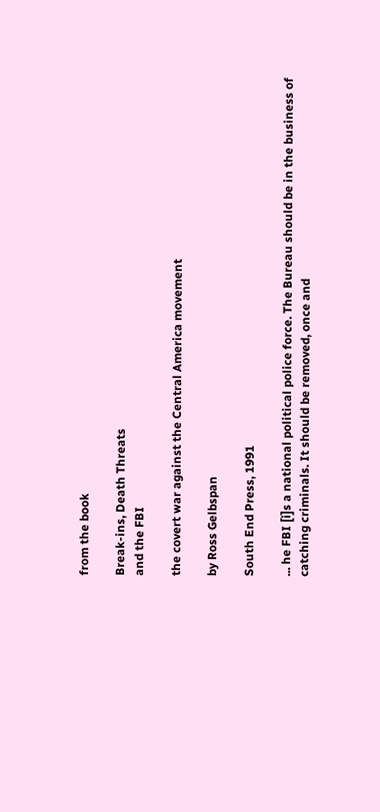from the book

Break-ins, Death Threats
and the FBI

the covert war against the Central America movement

by Ross Gelbspan

South End Press, 1991

... he FBI [i]s a national political police force. The Bureau should be in the business of catching criminals. It should be removed, once and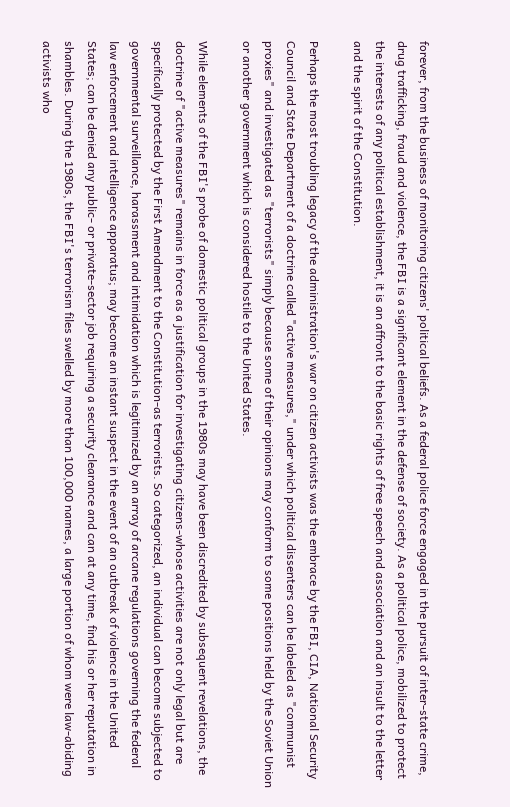forever, from the business of monitoring citizens' political beliefs. As a federal police force engaged in the pursuit of inter-state crime, drug trafficking, fraud and violence, the FBI is a significant element in the defense of society. As a political police, mobilized to protect the interests of any political establishment, it is an affront to the basic rights of free speech and association and an insult to the letter and the spirit of the Constitution.

Perhaps the most troubling legacy of the administration's war on citizen activists was the embrace by the FBI, CIA, National Security Council and State Department of a doctrine called "active measures," under which political dissenters can be labeled as "communist proxies" and investigated as "terrorists" simply because some of their opinions may conform to some positions held by the Soviet Union or another government which is considered hostile to the United States.

While elements of the FBI's probe of domestic political groups in the 1980s may have been discredited by subsequent revelations, the doctrine of "active measures" remains in force as a justification for investigating citizens-whose activities are not only legal but are specifically protected by the First Amendment to the Constitution-as terrorists. So categorized, an individual can become subjected to governmental surveillance, harassment and intimidation which is legitimized by an array of arcane regulations governing the federal law enforcement and intelligence apparatus; may become an instant suspect in the event of an outbreak of violence in the United States; can be denied any public- or private-sector job requiring a security clearance and can at any time, find his or her reputation in shambles. During the 1980s, the FBI's terrorism files swelled by more than 100,000 names, a large portion of whom were law-abiding activists who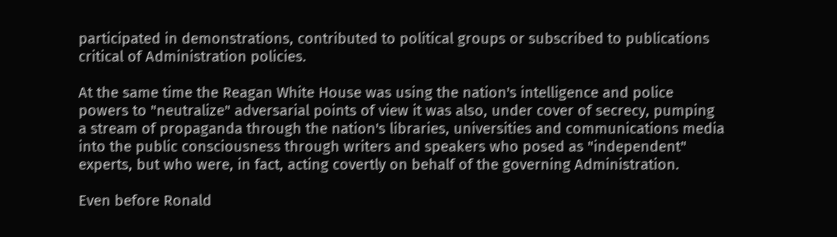participated in demonstrations, contributed to political groups or subscribed to publications critical of Administration policies.

At the same time the Reagan White House was using the nation's intelligence and police powers to "neutralize" adversarial points of view it was also, under cover of secrecy, pumping a stream of propaganda through the nation's libraries, universities and communications media into the public consciousness through writers and speakers who posed as "independent" experts, but who were, in fact, acting covertly on behalf of the governing Administration.

Even before Ronald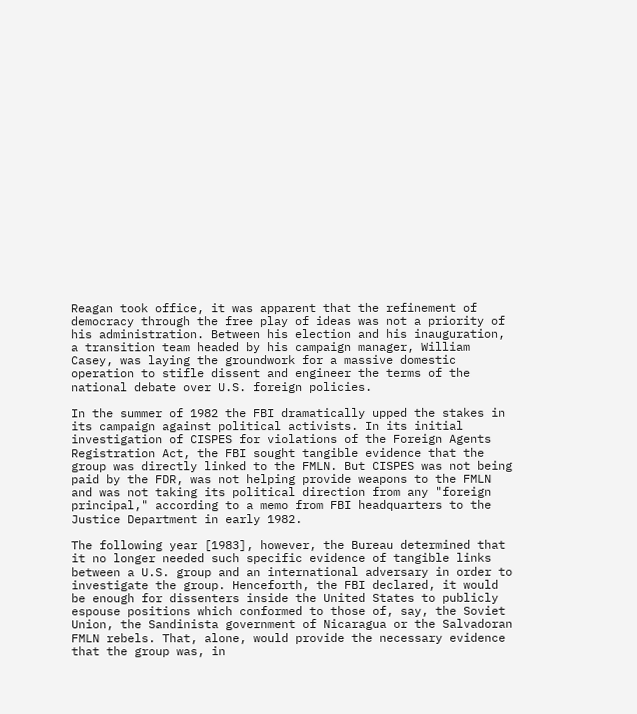Reagan took office, it was apparent that the refinement of democracy through the free play of ideas was not a priority of his administration. Between his election and his inauguration, a transition team headed by his campaign manager, William Casey, was laying the groundwork for a massive domestic operation to stifle dissent and engineer the terms of the national debate over U.S. foreign policies.

In the summer of 1982 the FBI dramatically upped the stakes in its campaign against political activists. In its initial investigation of CISPES for violations of the Foreign Agents Registration Act, the FBI sought tangible evidence that the group was directly linked to the FMLN. But CISPES was not being paid by the FDR, was not helping provide weapons to the FMLN and was not taking its political direction from any "foreign principal," according to a memo from FBI headquarters to the Justice Department in early 1982.

The following year [1983], however, the Bureau determined that it no longer needed such specific evidence of tangible links between a U.S. group and an international adversary in order to investigate the group. Henceforth, the FBI declared, it would be enough for dissenters inside the United States to publicly espouse positions which conformed to those of, say, the Soviet Union, the Sandinista government of Nicaragua or the Salvadoran FMLN rebels. That, alone, would provide the necessary evidence that the group was, in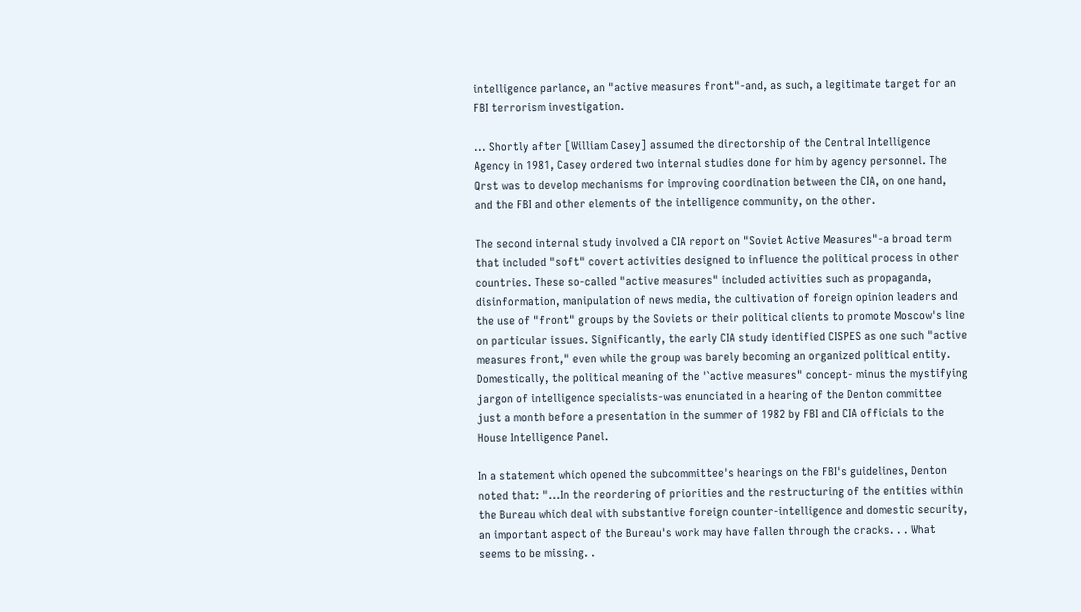intelligence parlance, an "active measures front"-and, as such, a legitimate target for an FBI terrorism investigation.

... Shortly after [William Casey] assumed the directorship of the Central Intelligence Agency in 1981, Casey ordered two internal studies done for him by agency personnel. The Qrst was to develop mechanisms for improving coordination between the CIA, on one hand, and the FBI and other elements of the intelligence community, on the other.

The second internal study involved a CIA report on "Soviet Active Measures"-a broad term that included "soft" covert activities designed to influence the political process in other countries. These so-called "active measures" included activities such as propaganda, disinformation, manipulation of news media, the cultivation of foreign opinion leaders and the use of "front" groups by the Soviets or their political clients to promote Moscow's line on particular issues. Significantly, the early CIA study identified CISPES as one such "active measures front," even while the group was barely becoming an organized political entity. Domestically, the political meaning of the '`active measures" concept- minus the mystifying jargon of intelligence specialists-was enunciated in a hearing of the Denton committee just a month before a presentation in the summer of 1982 by FBI and CIA officials to the House Intelligence Panel.

In a statement which opened the subcommittee's hearings on the FBI's guidelines, Denton noted that: "...In the reordering of priorities and the restructuring of the entities within the Bureau which deal with substantive foreign counter-intelligence and domestic security, an important aspect of the Bureau's work may have fallen through the cracks. . . What seems to be missing. .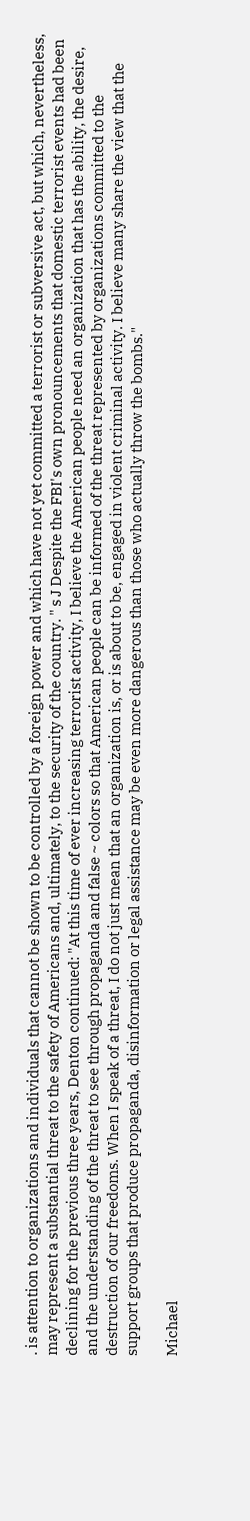. is attention to organizations and individuals that cannot be shown to be controlled by a foreign power and which have not yet committed a terrorist or subversive act, but which, nevertheless, may represent a substantial threat to the safety of Americans and, ultimately, to the security of the country. " s J Despite the FBI's own pronouncements that domestic terrorist events had been declining for the previous three years, Denton continued: "At this time of ever increasing terrorist activity, I believe the American people need an organization that has the ability, the desire, and the understanding of the threat to see through propaganda and false ~ colors so that American people can be informed of the threat represented by organizations committed to the destruction of our freedoms. When I speak of a threat, I do not just mean that an organization is, or is about to be, engaged in violent criminal activity. I believe many share the view that the support groups that produce propaganda, disinformation or legal assistance may be even more dangerous than those who actually throw the bombs."

Michael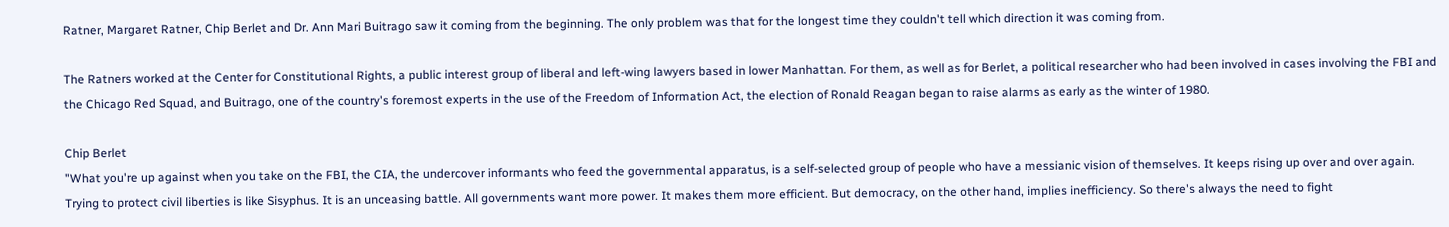Ratner, Margaret Ratner, Chip Berlet and Dr. Ann Mari Buitrago saw it coming from the beginning. The only problem was that for the longest time they couldn't tell which direction it was coming from.

The Ratners worked at the Center for Constitutional Rights, a public interest group of liberal and left-wing lawyers based in lower Manhattan. For them, as well as for Berlet, a political researcher who had been involved in cases involving the FBI and the Chicago Red Squad, and Buitrago, one of the country's foremost experts in the use of the Freedom of Information Act, the election of Ronald Reagan began to raise alarms as early as the winter of 1980.

Chip Berlet
"What you're up against when you take on the FBI, the CIA, the undercover informants who feed the governmental apparatus, is a self-selected group of people who have a messianic vision of themselves. It keeps rising up over and over again. Trying to protect civil liberties is like Sisyphus. It is an unceasing battle. All governments want more power. It makes them more efficient. But democracy, on the other hand, implies inefficiency. So there's always the need to fight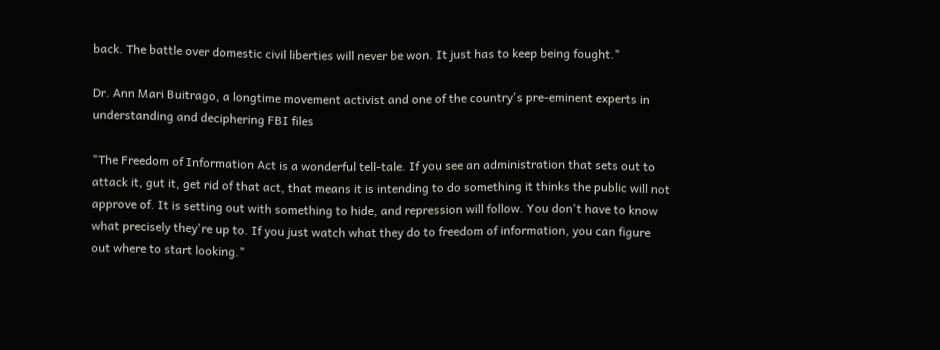back. The battle over domestic civil liberties will never be won. It just has to keep being fought."

Dr. Ann Mari Buitrago, a longtime movement activist and one of the country's pre-eminent experts in understanding and deciphering FBI files

"The Freedom of Information Act is a wonderful tell-tale. If you see an administration that sets out to attack it, gut it, get rid of that act, that means it is intending to do something it thinks the public will not approve of. It is setting out with something to hide, and repression will follow. You don't have to know what precisely they're up to. If you just watch what they do to freedom of information, you can figure out where to start looking."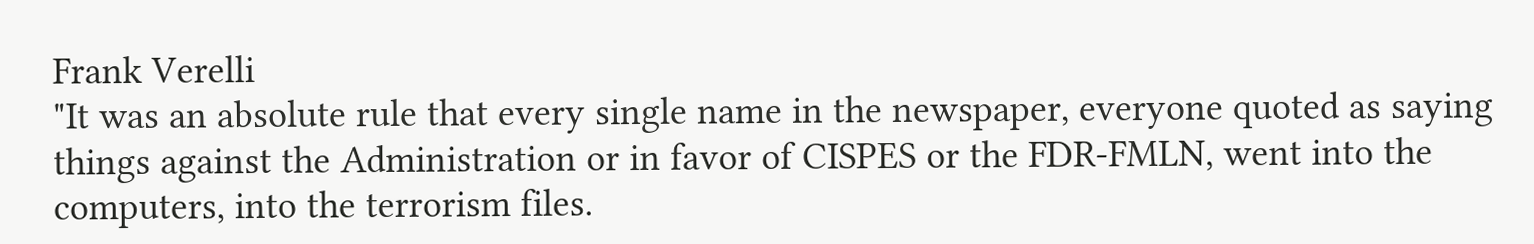Frank Verelli
"It was an absolute rule that every single name in the newspaper, everyone quoted as saying things against the Administration or in favor of CISPES or the FDR-FMLN, went into the computers, into the terrorism files.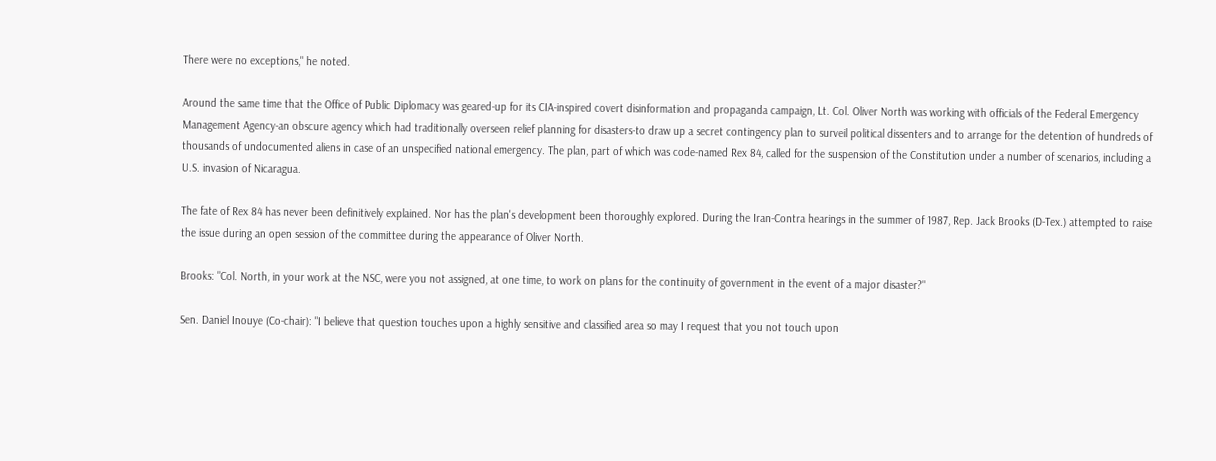There were no exceptions," he noted.

Around the same time that the Office of Public Diplomacy was geared-up for its CIA-inspired covert disinformation and propaganda campaign, Lt. Col. Oliver North was working with officials of the Federal Emergency Management Agency-an obscure agency which had traditionally overseen relief planning for disasters-to draw up a secret contingency plan to surveil political dissenters and to arrange for the detention of hundreds of thousands of undocumented aliens in case of an unspecified national emergency. The plan, part of which was code-named Rex 84, called for the suspension of the Constitution under a number of scenarios, including a U.S. invasion of Nicaragua.

The fate of Rex 84 has never been definitively explained. Nor has the plan's development been thoroughly explored. During the Iran-Contra hearings in the summer of 1987, Rep. Jack Brooks (D-Tex.) attempted to raise the issue during an open session of the committee during the appearance of Oliver North.

Brooks: "Col. North, in your work at the NSC, were you not assigned, at one time, to work on plans for the continuity of government in the event of a major disaster?"

Sen. Daniel Inouye (Co-chair): "I believe that question touches upon a highly sensitive and classified area so may I request that you not touch upon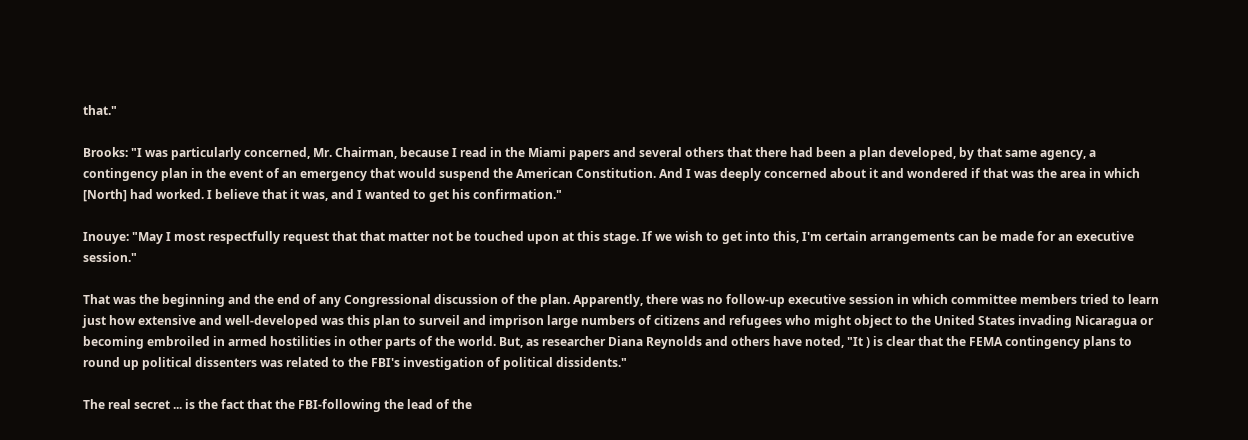that."

Brooks: "I was particularly concerned, Mr. Chairman, because I read in the Miami papers and several others that there had been a plan developed, by that same agency, a contingency plan in the event of an emergency that would suspend the American Constitution. And I was deeply concerned about it and wondered if that was the area in which [North] had worked. I believe that it was, and I wanted to get his confirmation."

Inouye: "May I most respectfully request that that matter not be touched upon at this stage. If we wish to get into this, I'm certain arrangements can be made for an executive session."

That was the beginning and the end of any Congressional discussion of the plan. Apparently, there was no follow-up executive session in which committee members tried to learn just how extensive and well-developed was this plan to surveil and imprison large numbers of citizens and refugees who might object to the United States invading Nicaragua or becoming embroiled in armed hostilities in other parts of the world. But, as researcher Diana Reynolds and others have noted, "It ) is clear that the FEMA contingency plans to round up political dissenters was related to the FBI's investigation of political dissidents."

The real secret ... is the fact that the FBI-following the lead of the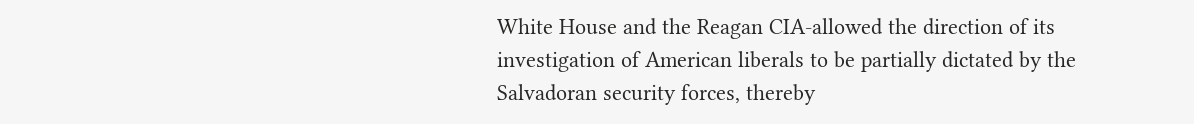White House and the Reagan CIA-allowed the direction of its investigation of American liberals to be partially dictated by the Salvadoran security forces, thereby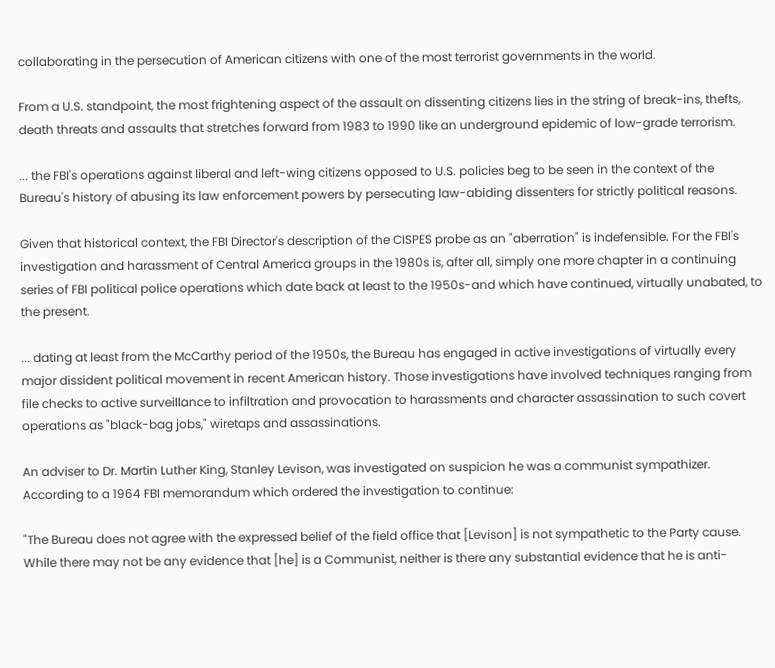collaborating in the persecution of American citizens with one of the most terrorist governments in the world.

From a U.S. standpoint, the most frightening aspect of the assault on dissenting citizens lies in the string of break-ins, thefts, death threats and assaults that stretches forward from 1983 to 1990 like an underground epidemic of low-grade terrorism.

... the FBI's operations against liberal and left-wing citizens opposed to U.S. policies beg to be seen in the context of the Bureau's history of abusing its law enforcement powers by persecuting law-abiding dissenters for strictly political reasons.

Given that historical context, the FBI Director's description of the CISPES probe as an "aberration" is indefensible. For the FBI's investigation and harassment of Central America groups in the 1980s is, after all, simply one more chapter in a continuing series of FBI political police operations which date back at least to the 1950s-and which have continued, virtually unabated, to the present.

... dating at least from the McCarthy period of the 1950s, the Bureau has engaged in active investigations of virtually every major dissident political movement in recent American history. Those investigations have involved techniques ranging from file checks to active surveillance to infiltration and provocation to harassments and character assassination to such covert operations as "black-bag jobs," wiretaps and assassinations.

An adviser to Dr. Martin Luther King, Stanley Levison, was investigated on suspicion he was a communist sympathizer. According to a 1964 FBI memorandum which ordered the investigation to continue:

"The Bureau does not agree with the expressed belief of the field office that [Levison] is not sympathetic to the Party cause. While there may not be any evidence that [he] is a Communist, neither is there any substantial evidence that he is anti-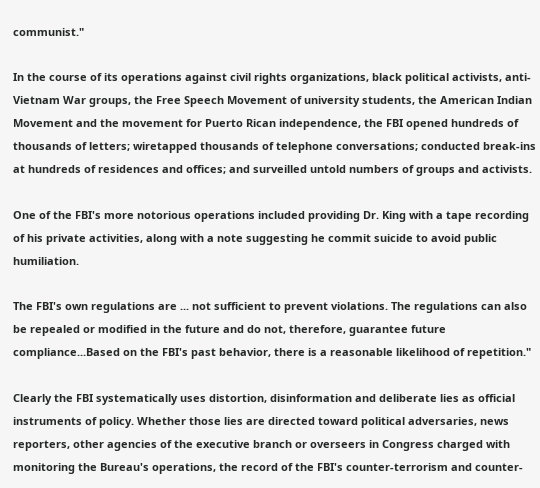communist."

In the course of its operations against civil rights organizations, black political activists, anti-Vietnam War groups, the Free Speech Movement of university students, the American Indian Movement and the movement for Puerto Rican independence, the FBI opened hundreds of thousands of letters; wiretapped thousands of telephone conversations; conducted break-ins at hundreds of residences and offices; and surveilled untold numbers of groups and activists.

One of the FBI's more notorious operations included providing Dr. King with a tape recording of his private activities, along with a note suggesting he commit suicide to avoid public humiliation.

The FBI's own regulations are ... not sufficient to prevent violations. The regulations can also be repealed or modified in the future and do not, therefore, guarantee future compliance...Based on the FBI's past behavior, there is a reasonable likelihood of repetition."

Clearly the FBI systematically uses distortion, disinformation and deliberate lies as official instruments of policy. Whether those lies are directed toward political adversaries, news reporters, other agencies of the executive branch or overseers in Congress charged with monitoring the Bureau's operations, the record of the FBI's counter-terrorism and counter-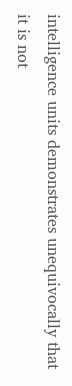intelligence units demonstrates unequivocally that it is not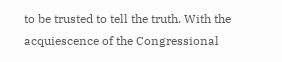to be trusted to tell the truth. With the acquiescence of the Congressional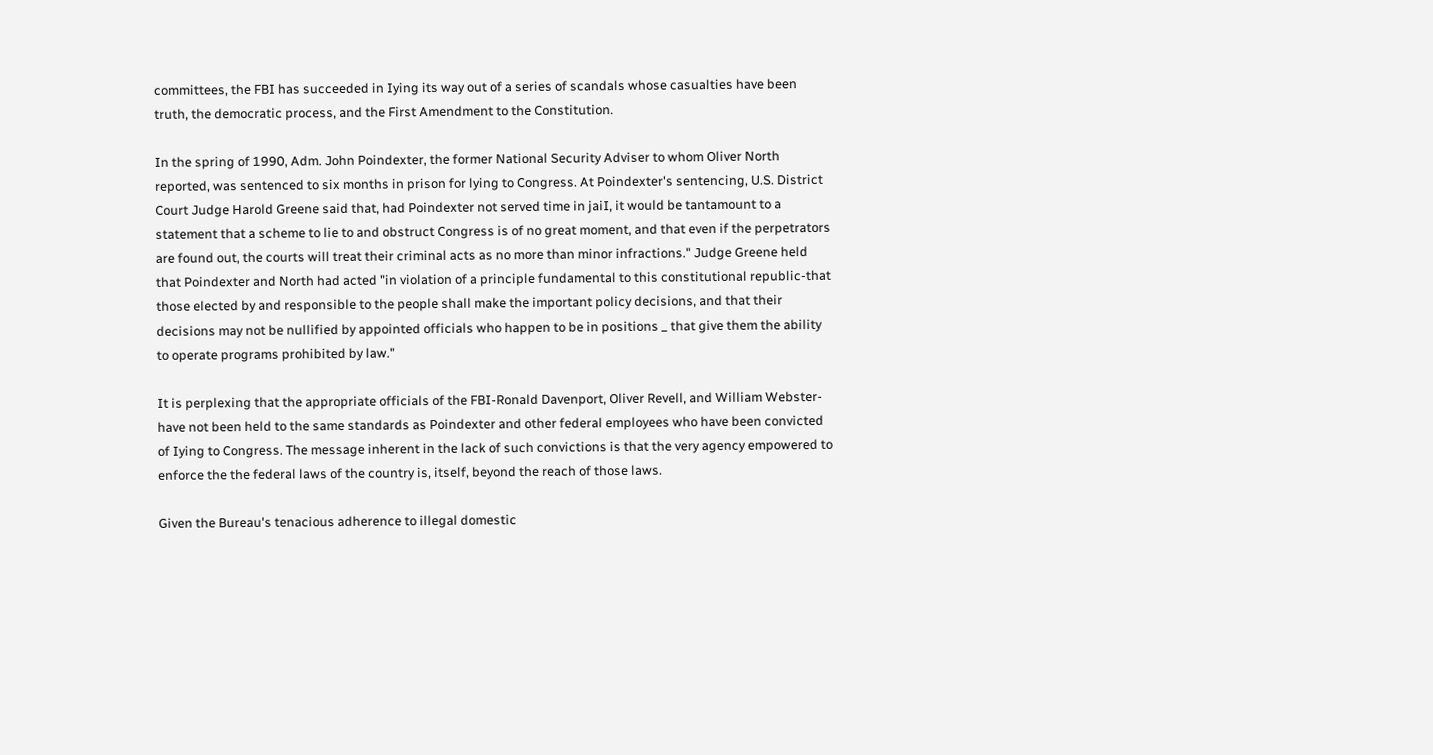committees, the FBI has succeeded in Iying its way out of a series of scandals whose casualties have been truth, the democratic process, and the First Amendment to the Constitution.

In the spring of 1990, Adm. John Poindexter, the former National Security Adviser to whom Oliver North reported, was sentenced to six months in prison for lying to Congress. At Poindexter's sentencing, U.S. District Court Judge Harold Greene said that, had Poindexter not served time in jaiI, it would be tantamount to a statement that a scheme to lie to and obstruct Congress is of no great moment, and that even if the perpetrators are found out, the courts will treat their criminal acts as no more than minor infractions." Judge Greene held that Poindexter and North had acted "in violation of a principle fundamental to this constitutional republic-that those elected by and responsible to the people shall make the important policy decisions, and that their decisions may not be nullified by appointed officials who happen to be in positions _ that give them the ability to operate programs prohibited by law."

It is perplexing that the appropriate officials of the FBI-Ronald Davenport, Oliver Revell, and William Webster-have not been held to the same standards as Poindexter and other federal employees who have been convicted of Iying to Congress. The message inherent in the lack of such convictions is that the very agency empowered to enforce the the federal laws of the country is, itself, beyond the reach of those laws.

Given the Bureau's tenacious adherence to illegal domestic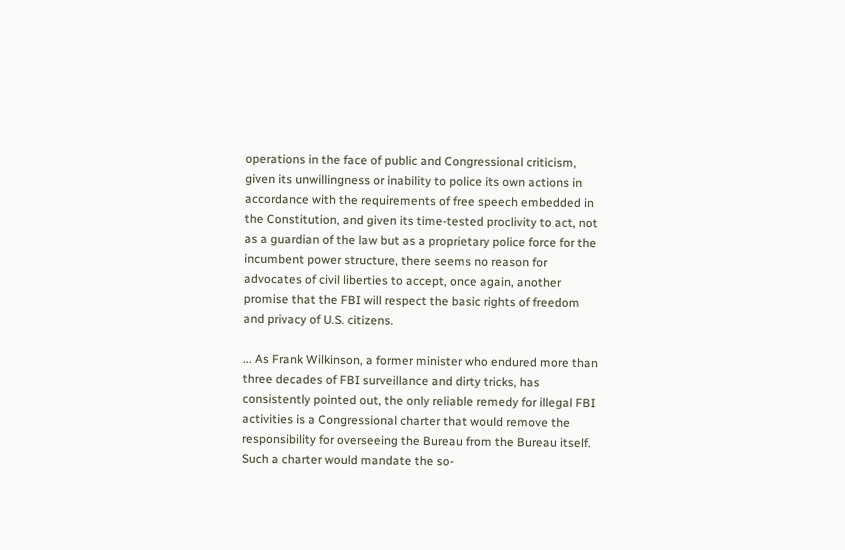operations in the face of public and Congressional criticism, given its unwillingness or inability to police its own actions in accordance with the requirements of free speech embedded in the Constitution, and given its time-tested proclivity to act, not as a guardian of the law but as a proprietary police force for the incumbent power structure, there seems no reason for advocates of civil liberties to accept, once again, another promise that the FBI will respect the basic rights of freedom and privacy of U.S. citizens.

... As Frank Wilkinson, a former minister who endured more than three decades of FBI surveillance and dirty tricks, has consistently pointed out, the only reliable remedy for illegal FBI activities is a Congressional charter that would remove the responsibility for overseeing the Bureau from the Bureau itself. Such a charter would mandate the so-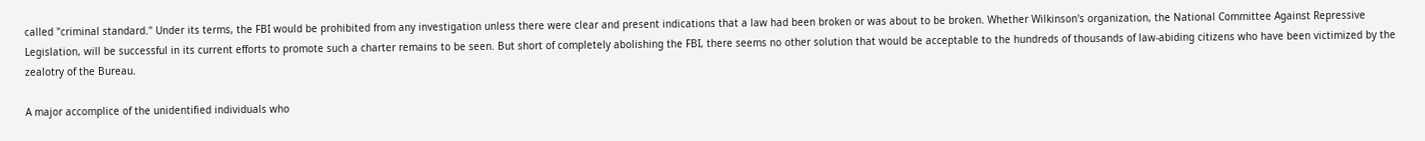called "criminal standard." Under its terms, the FBI would be prohibited from any investigation unless there were clear and present indications that a law had been broken or was about to be broken. Whether Wilkinson's organization, the National Committee Against Repressive Legislation, will be successful in its current efforts to promote such a charter remains to be seen. But short of completely abolishing the FBI, there seems no other solution that would be acceptable to the hundreds of thousands of law-abiding citizens who have been victimized by the zealotry of the Bureau.

A major accomplice of the unidentified individuals who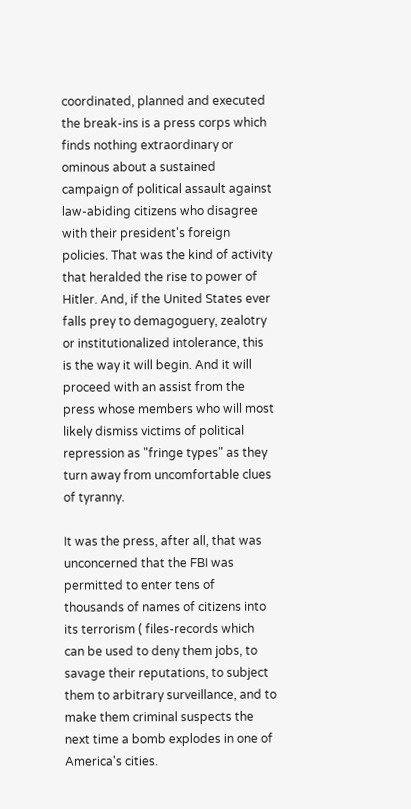coordinated, planned and executed the break-ins is a press corps which finds nothing extraordinary or ominous about a sustained campaign of political assault against law-abiding citizens who disagree with their president's foreign policies. That was the kind of activity that heralded the rise to power of Hitler. And, if the United States ever falls prey to demagoguery, zealotry or institutionalized intolerance, this is the way it will begin. And it will proceed with an assist from the press whose members who will most likely dismiss victims of political repression as "fringe types" as they turn away from uncomfortable clues of tyranny.

It was the press, after all, that was unconcerned that the FBI was permitted to enter tens of thousands of names of citizens into its terrorism ( files-records which can be used to deny them jobs, to savage their reputations, to subject them to arbitrary surveillance, and to make them criminal suspects the next time a bomb explodes in one of America's cities.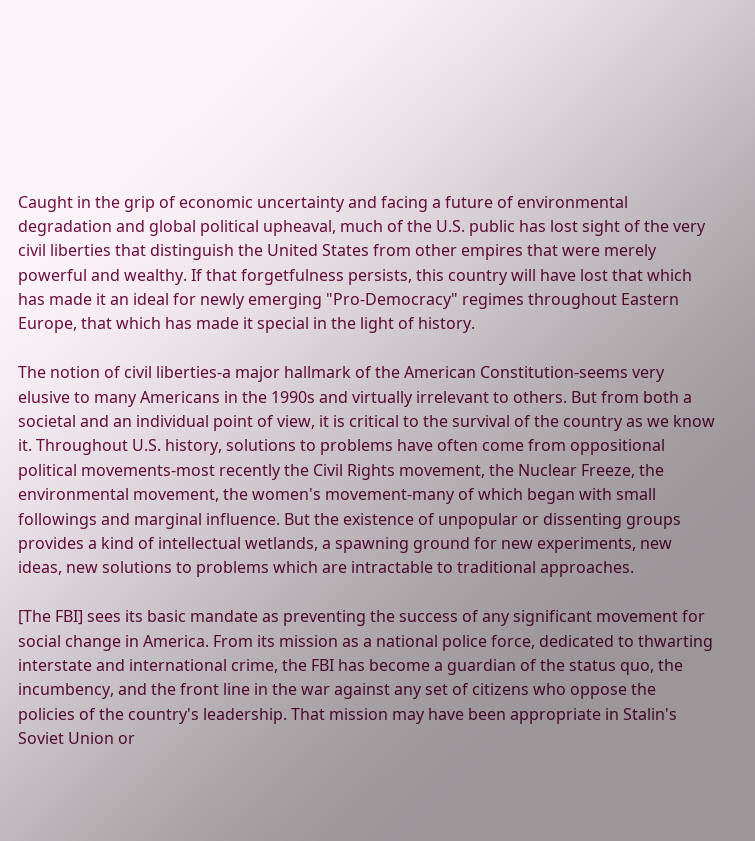Caught in the grip of economic uncertainty and facing a future of environmental degradation and global political upheaval, much of the U.S. public has lost sight of the very civil liberties that distinguish the United States from other empires that were merely powerful and wealthy. If that forgetfulness persists, this country will have lost that which has made it an ideal for newly emerging "Pro-Democracy" regimes throughout Eastern Europe, that which has made it special in the light of history.

The notion of civil liberties-a major hallmark of the American Constitution-seems very elusive to many Americans in the 1990s and virtually irrelevant to others. But from both a societal and an individual point of view, it is critical to the survival of the country as we know it. Throughout U.S. history, solutions to problems have often come from oppositional political movements-most recently the Civil Rights movement, the Nuclear Freeze, the environmental movement, the women's movement-many of which began with small followings and marginal influence. But the existence of unpopular or dissenting groups provides a kind of intellectual wetlands, a spawning ground for new experiments, new ideas, new solutions to problems which are intractable to traditional approaches.

[The FBI] sees its basic mandate as preventing the success of any significant movement for social change in America. From its mission as a national police force, dedicated to thwarting interstate and international crime, the FBI has become a guardian of the status quo, the incumbency, and the front line in the war against any set of citizens who oppose the policies of the country's leadership. That mission may have been appropriate in Stalin's Soviet Union or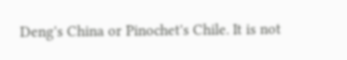Deng's China or Pinochet's Chile. It is not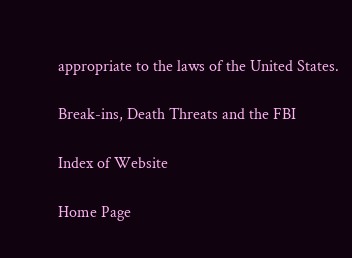appropriate to the laws of the United States.

Break-ins, Death Threats and the FBI

Index of Website

Home Page